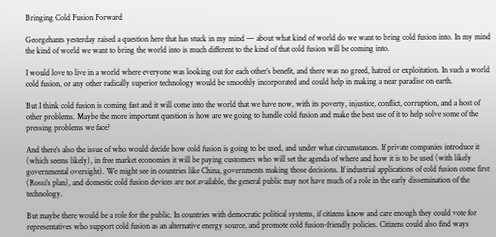Bringing Cold Fusion Forward

Georgehants yesterday raised a question here that has stuck in my mind — about what kind of world do we want to bring cold fusion into. In my mind the kind of world we want to bring the world into is much different to the kind of that cold fusion will be coming into.

I would love to live in a world where everyone was looking out for each other’s benefit, and there was no greed, hatred or exploitation. In such a world cold fusion, or any other radically superior technology would be smoothly incorporated and could help in making a near paradise on earth.

But I think cold fusion is coming fast and it will come into the world that we have now, with its poverty, injustice, conflict, corruption, and a host of other problems. Maybe the more important question is how are we going to handle cold fusion and make the best use of it to help solve some of the pressing problems we face?

And there’s also the issue of who would decide how cold fusion is going to be used, and under what circumstances. If private companies introduce it (which seems likely), in free market economies it will be paying customers who will set the agenda of where and how it is to be used (with likely governmental oversight). We might see in countries like China, governments making those decisions. If industrial applications of cold fusion come first (Rossi’s plan), and domestic cold fusion devices are not available, the general public may not have much of a role in the early dissemination of the technology.

But maybe there would be a role for the public. In countries with democratic political systems, if citizens know and care enough they could vote for representatives who support cold fusion as an alternative energy source, and promote cold fusion-friendly policies. Citizens could also find ways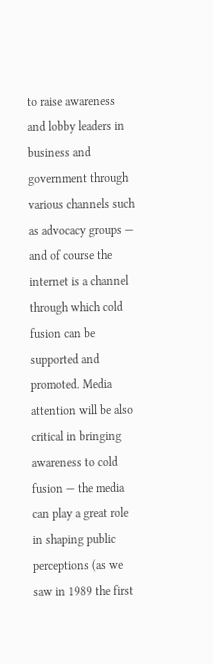to raise awareness and lobby leaders in business and government through various channels such as advocacy groups — and of course the internet is a channel through which cold fusion can be supported and promoted. Media attention will be also critical in bringing awareness to cold fusion — the media can play a great role in shaping public perceptions (as we saw in 1989 the first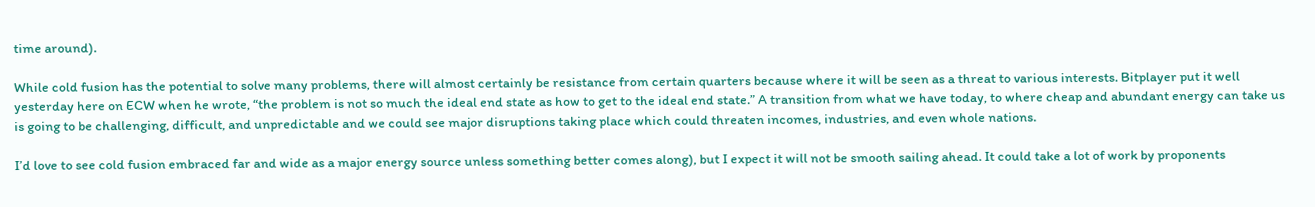time around).

While cold fusion has the potential to solve many problems, there will almost certainly be resistance from certain quarters because where it will be seen as a threat to various interests. Bitplayer put it well yesterday here on ECW when he wrote, “the problem is not so much the ideal end state as how to get to the ideal end state.” A transition from what we have today, to where cheap and abundant energy can take us is going to be challenging, difficult, and unpredictable and we could see major disruptions taking place which could threaten incomes, industries, and even whole nations.

I’d love to see cold fusion embraced far and wide as a major energy source unless something better comes along), but I expect it will not be smooth sailing ahead. It could take a lot of work by proponents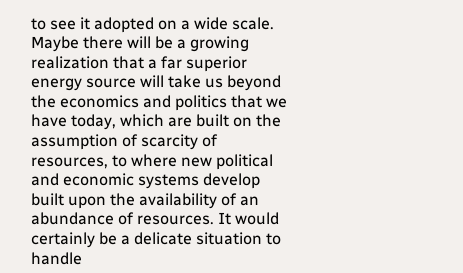to see it adopted on a wide scale. Maybe there will be a growing realization that a far superior energy source will take us beyond the economics and politics that we have today, which are built on the assumption of scarcity of resources, to where new political and economic systems develop built upon the availability of an abundance of resources. It would certainly be a delicate situation to handle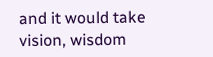and it would take vision, wisdom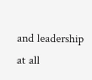and leadership at all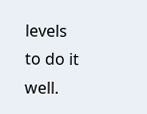levels to do it well.